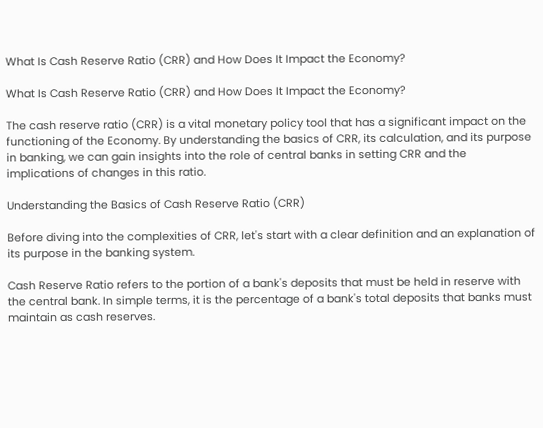What Is Cash Reserve Ratio (CRR) and How Does It Impact the Economy?

What Is Cash Reserve Ratio (CRR) and How Does It Impact the Economy?

The cash reserve ratio (CRR) is a vital monetary policy tool that has a significant impact on the functioning of the Economy. By understanding the basics of CRR, its calculation, and its purpose in banking, we can gain insights into the role of central banks in setting CRR and the implications of changes in this ratio.

Understanding the Basics of Cash Reserve Ratio (CRR)

Before diving into the complexities of CRR, let's start with a clear definition and an explanation of its purpose in the banking system.

Cash Reserve Ratio refers to the portion of a bank's deposits that must be held in reserve with the central bank. In simple terms, it is the percentage of a bank's total deposits that banks must maintain as cash reserves.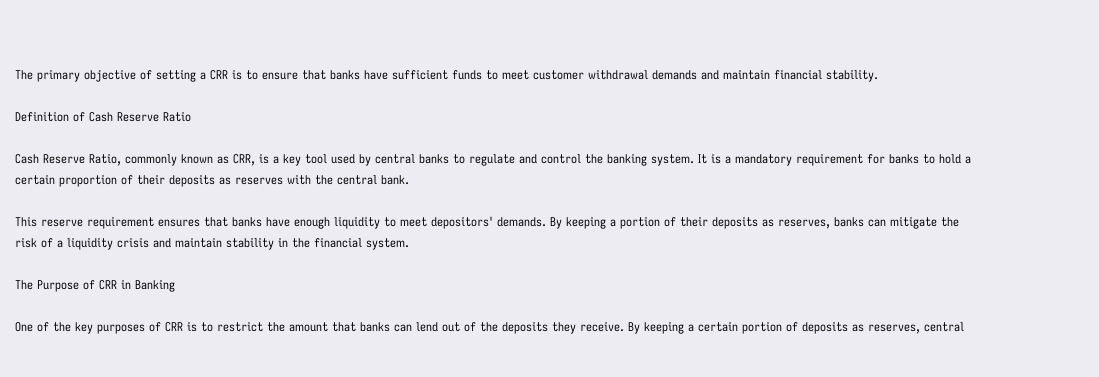The primary objective of setting a CRR is to ensure that banks have sufficient funds to meet customer withdrawal demands and maintain financial stability.

Definition of Cash Reserve Ratio

Cash Reserve Ratio, commonly known as CRR, is a key tool used by central banks to regulate and control the banking system. It is a mandatory requirement for banks to hold a certain proportion of their deposits as reserves with the central bank.

This reserve requirement ensures that banks have enough liquidity to meet depositors' demands. By keeping a portion of their deposits as reserves, banks can mitigate the risk of a liquidity crisis and maintain stability in the financial system.

The Purpose of CRR in Banking

One of the key purposes of CRR is to restrict the amount that banks can lend out of the deposits they receive. By keeping a certain portion of deposits as reserves, central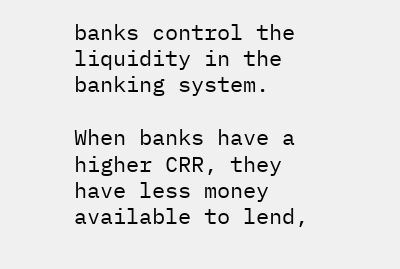banks control the liquidity in the banking system.

When banks have a higher CRR, they have less money available to lend,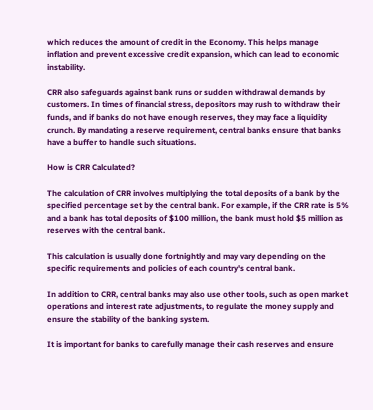which reduces the amount of credit in the Economy. This helps manage inflation and prevent excessive credit expansion, which can lead to economic instability.

CRR also safeguards against bank runs or sudden withdrawal demands by customers. In times of financial stress, depositors may rush to withdraw their funds, and if banks do not have enough reserves, they may face a liquidity crunch. By mandating a reserve requirement, central banks ensure that banks have a buffer to handle such situations.

How is CRR Calculated?

The calculation of CRR involves multiplying the total deposits of a bank by the specified percentage set by the central bank. For example, if the CRR rate is 5% and a bank has total deposits of $100 million, the bank must hold $5 million as reserves with the central bank.

This calculation is usually done fortnightly and may vary depending on the specific requirements and policies of each country's central bank.

In addition to CRR, central banks may also use other tools, such as open market operations and interest rate adjustments, to regulate the money supply and ensure the stability of the banking system.

It is important for banks to carefully manage their cash reserves and ensure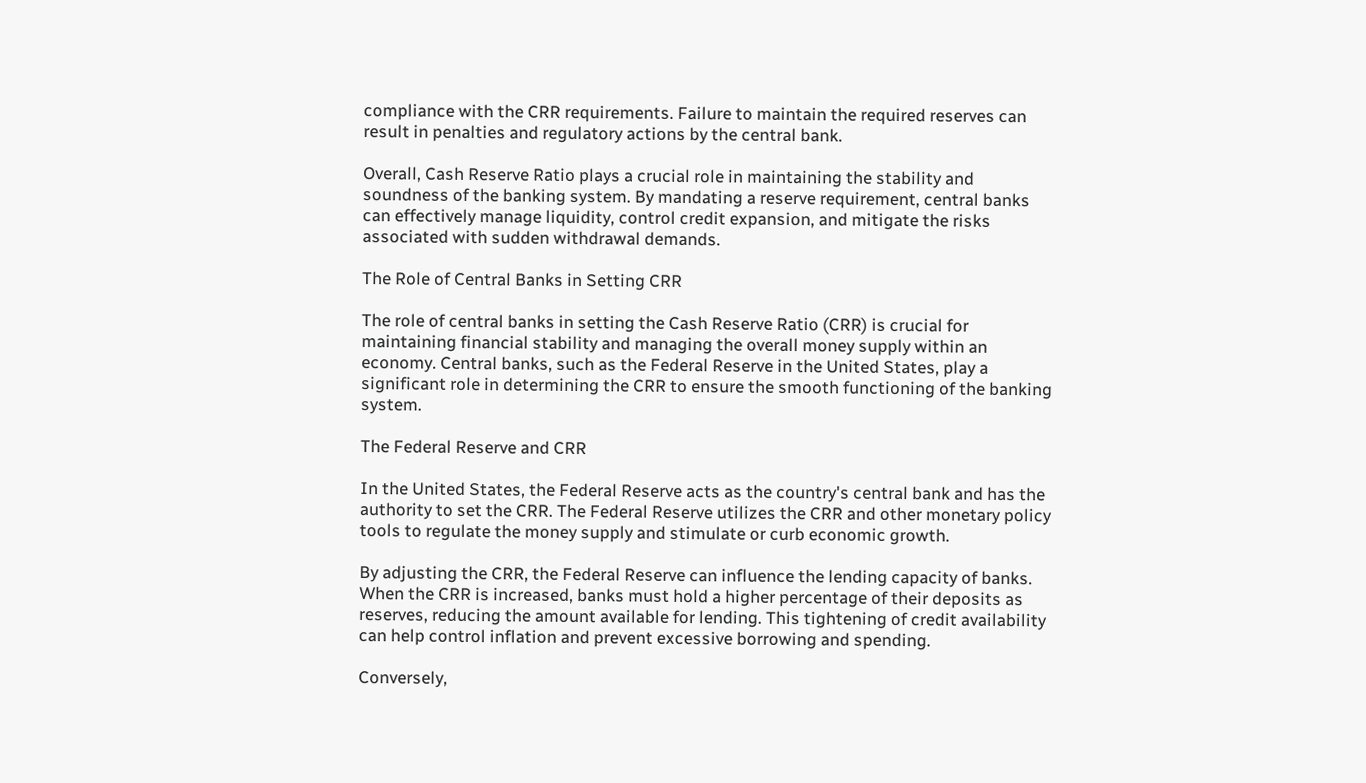compliance with the CRR requirements. Failure to maintain the required reserves can result in penalties and regulatory actions by the central bank.

Overall, Cash Reserve Ratio plays a crucial role in maintaining the stability and soundness of the banking system. By mandating a reserve requirement, central banks can effectively manage liquidity, control credit expansion, and mitigate the risks associated with sudden withdrawal demands.

The Role of Central Banks in Setting CRR

The role of central banks in setting the Cash Reserve Ratio (CRR) is crucial for maintaining financial stability and managing the overall money supply within an economy. Central banks, such as the Federal Reserve in the United States, play a significant role in determining the CRR to ensure the smooth functioning of the banking system.

The Federal Reserve and CRR

In the United States, the Federal Reserve acts as the country's central bank and has the authority to set the CRR. The Federal Reserve utilizes the CRR and other monetary policy tools to regulate the money supply and stimulate or curb economic growth.

By adjusting the CRR, the Federal Reserve can influence the lending capacity of banks. When the CRR is increased, banks must hold a higher percentage of their deposits as reserves, reducing the amount available for lending. This tightening of credit availability can help control inflation and prevent excessive borrowing and spending.

Conversely,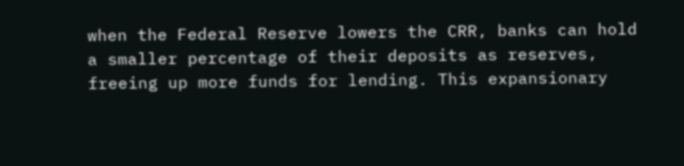when the Federal Reserve lowers the CRR, banks can hold a smaller percentage of their deposits as reserves, freeing up more funds for lending. This expansionary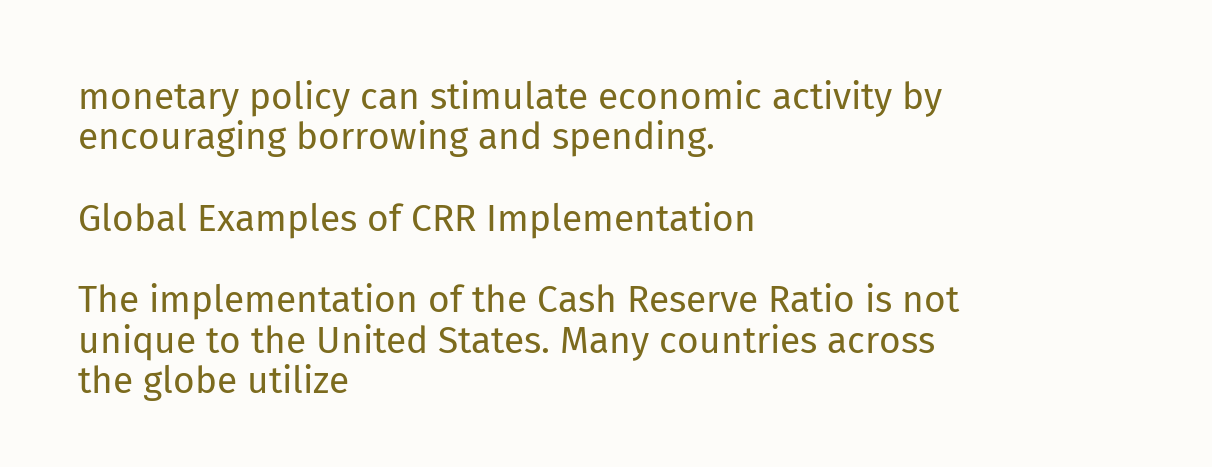monetary policy can stimulate economic activity by encouraging borrowing and spending.

Global Examples of CRR Implementation

The implementation of the Cash Reserve Ratio is not unique to the United States. Many countries across the globe utilize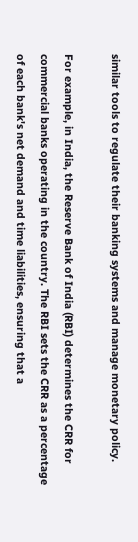similar tools to regulate their banking systems and manage monetary policy.

For example, in India, the Reserve Bank of India (RBI) determines the CRR for commercial banks operating in the country. The RBI sets the CRR as a percentage of each bank's net demand and time liabilities, ensuring that a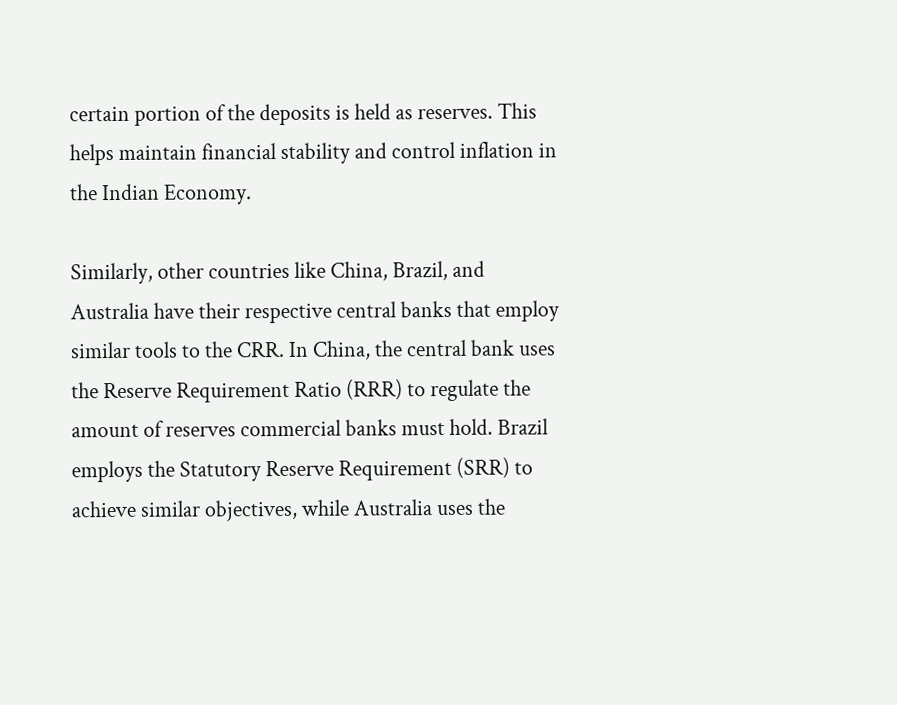certain portion of the deposits is held as reserves. This helps maintain financial stability and control inflation in the Indian Economy.

Similarly, other countries like China, Brazil, and Australia have their respective central banks that employ similar tools to the CRR. In China, the central bank uses the Reserve Requirement Ratio (RRR) to regulate the amount of reserves commercial banks must hold. Brazil employs the Statutory Reserve Requirement (SRR) to achieve similar objectives, while Australia uses the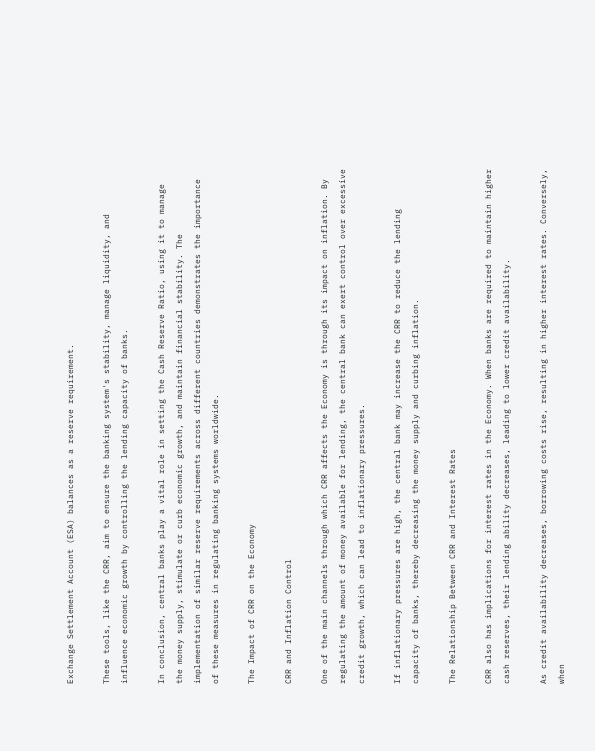Exchange Settlement Account (ESA) balances as a reserve requirement.

These tools, like the CRR, aim to ensure the banking system's stability, manage liquidity, and influence economic growth by controlling the lending capacity of banks.

In conclusion, central banks play a vital role in setting the Cash Reserve Ratio, using it to manage the money supply, stimulate or curb economic growth, and maintain financial stability. The implementation of similar reserve requirements across different countries demonstrates the importance of these measures in regulating banking systems worldwide.

The Impact of CRR on the Economy

CRR and Inflation Control

One of the main channels through which CRR affects the Economy is through its impact on inflation. By regulating the amount of money available for lending, the central bank can exert control over excessive credit growth, which can lead to inflationary pressures.

If inflationary pressures are high, the central bank may increase the CRR to reduce the lending capacity of banks, thereby decreasing the money supply and curbing inflation.

The Relationship Between CRR and Interest Rates

CRR also has implications for interest rates in the Economy. When banks are required to maintain higher cash reserves, their lending ability decreases, leading to lower credit availability.

As credit availability decreases, borrowing costs rise, resulting in higher interest rates. Conversely, when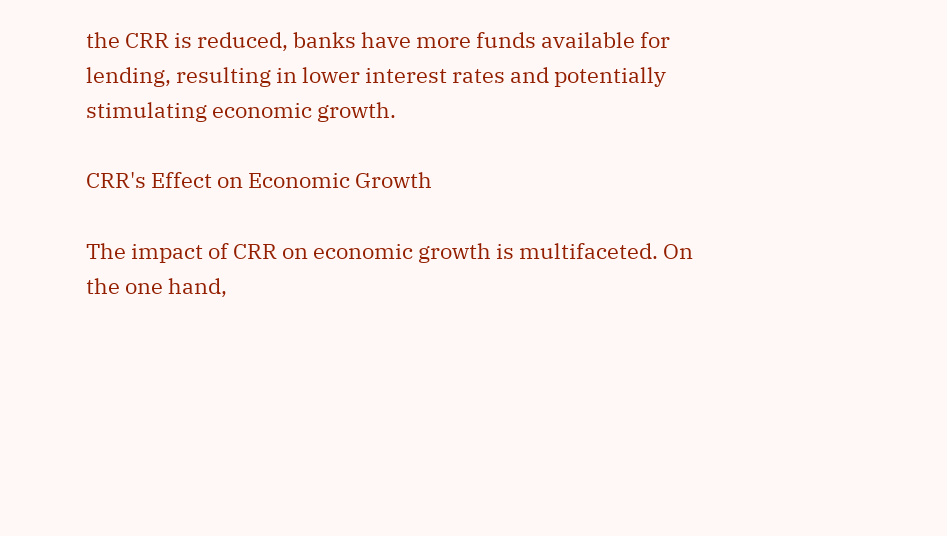the CRR is reduced, banks have more funds available for lending, resulting in lower interest rates and potentially stimulating economic growth.

CRR's Effect on Economic Growth

The impact of CRR on economic growth is multifaceted. On the one hand,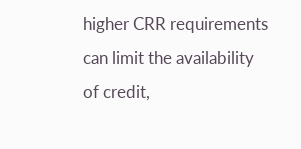higher CRR requirements can limit the availability of credit,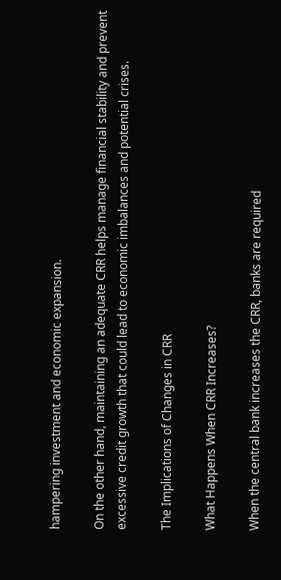hampering investment and economic expansion.

On the other hand, maintaining an adequate CRR helps manage financial stability and prevent excessive credit growth that could lead to economic imbalances and potential crises.

The Implications of Changes in CRR

What Happens When CRR Increases?

When the central bank increases the CRR, banks are required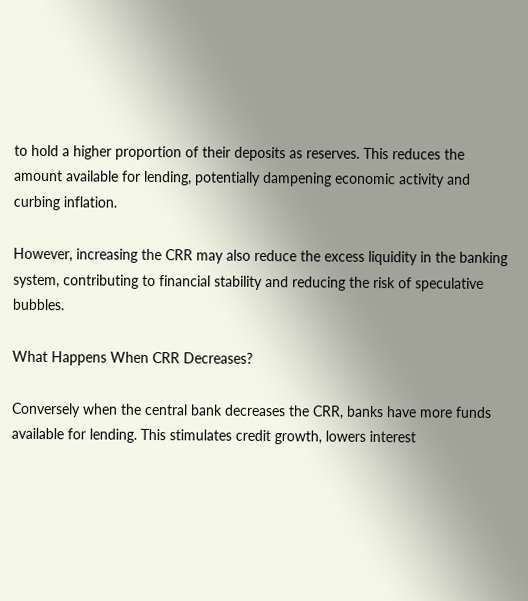to hold a higher proportion of their deposits as reserves. This reduces the amount available for lending, potentially dampening economic activity and curbing inflation.

However, increasing the CRR may also reduce the excess liquidity in the banking system, contributing to financial stability and reducing the risk of speculative bubbles.

What Happens When CRR Decreases?

Conversely when the central bank decreases the CRR, banks have more funds available for lending. This stimulates credit growth, lowers interest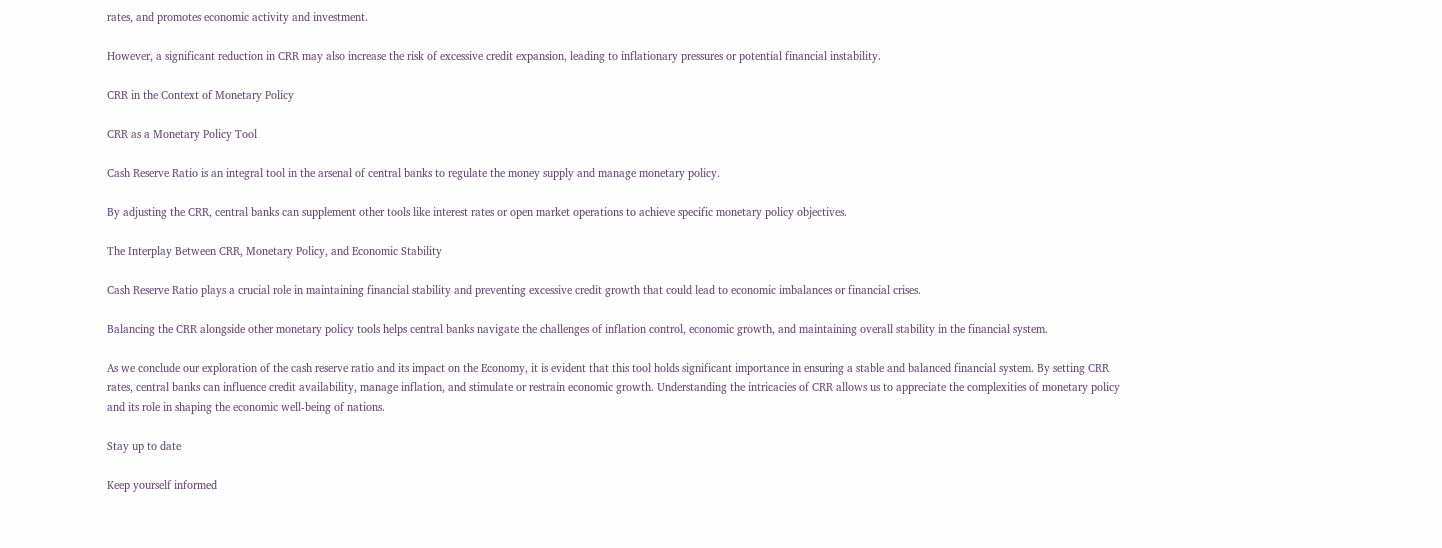rates, and promotes economic activity and investment.

However, a significant reduction in CRR may also increase the risk of excessive credit expansion, leading to inflationary pressures or potential financial instability.

CRR in the Context of Monetary Policy

CRR as a Monetary Policy Tool

Cash Reserve Ratio is an integral tool in the arsenal of central banks to regulate the money supply and manage monetary policy.

By adjusting the CRR, central banks can supplement other tools like interest rates or open market operations to achieve specific monetary policy objectives.

The Interplay Between CRR, Monetary Policy, and Economic Stability

Cash Reserve Ratio plays a crucial role in maintaining financial stability and preventing excessive credit growth that could lead to economic imbalances or financial crises.

Balancing the CRR alongside other monetary policy tools helps central banks navigate the challenges of inflation control, economic growth, and maintaining overall stability in the financial system.

As we conclude our exploration of the cash reserve ratio and its impact on the Economy, it is evident that this tool holds significant importance in ensuring a stable and balanced financial system. By setting CRR rates, central banks can influence credit availability, manage inflation, and stimulate or restrain economic growth. Understanding the intricacies of CRR allows us to appreciate the complexities of monetary policy and its role in shaping the economic well-being of nations.

Stay up to date

Keep yourself informed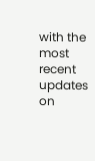with the most recent updates on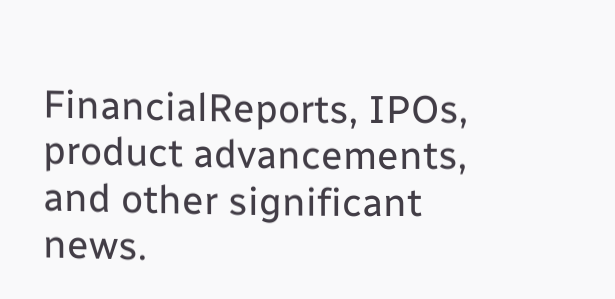FinancialReports, IPOs, product advancements, and other significant news.